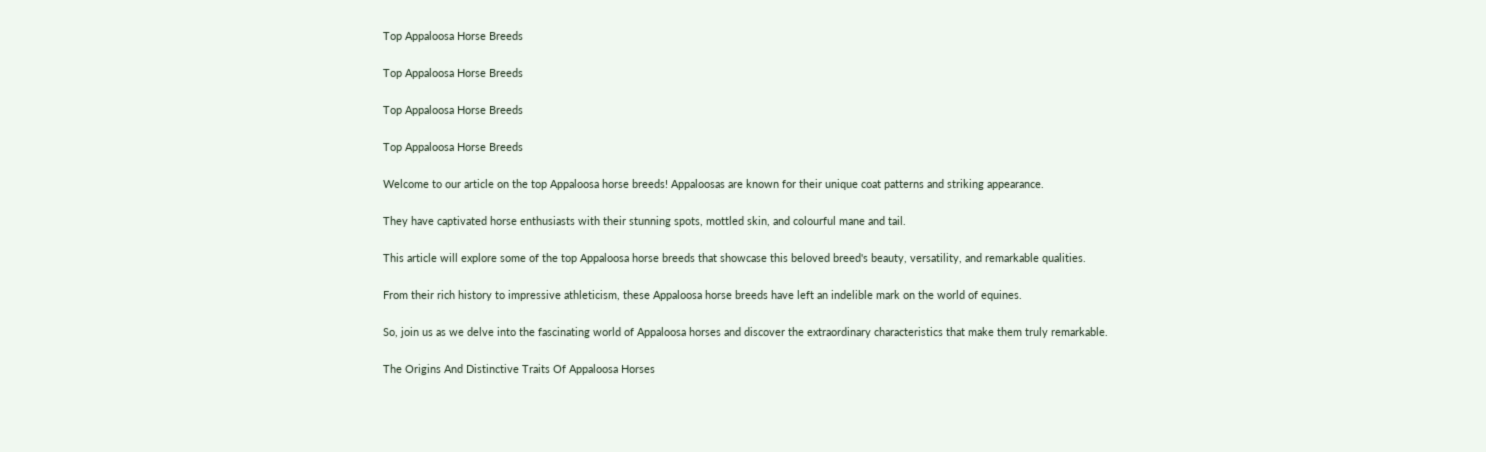Top Appaloosa Horse Breeds

Top Appaloosa Horse Breeds

Top Appaloosa Horse Breeds

Top Appaloosa Horse Breeds

Welcome to our article on the top Appaloosa horse breeds! Appaloosas are known for their unique coat patterns and striking appearance.

They have captivated horse enthusiasts with their stunning spots, mottled skin, and colourful mane and tail.

This article will explore some of the top Appaloosa horse breeds that showcase this beloved breed's beauty, versatility, and remarkable qualities.

From their rich history to impressive athleticism, these Appaloosa horse breeds have left an indelible mark on the world of equines.

So, join us as we delve into the fascinating world of Appaloosa horses and discover the extraordinary characteristics that make them truly remarkable.

The Origins And Distinctive Traits Of Appaloosa Horses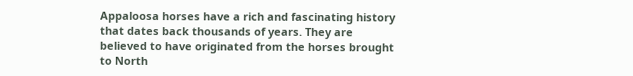Appaloosa horses have a rich and fascinating history that dates back thousands of years. They are believed to have originated from the horses brought to North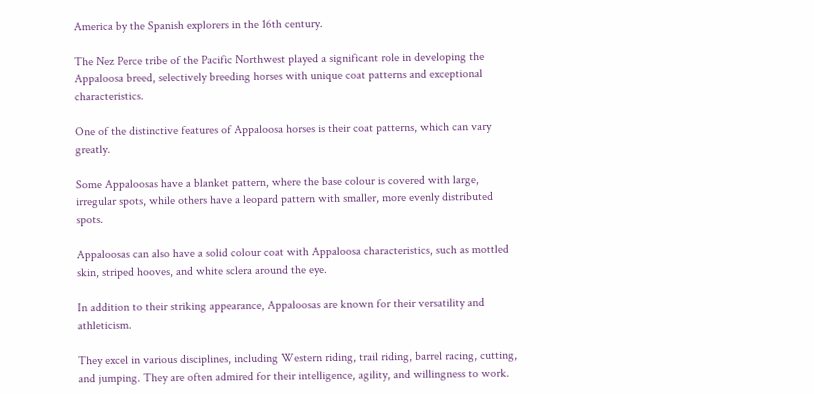America by the Spanish explorers in the 16th century.

The Nez Perce tribe of the Pacific Northwest played a significant role in developing the Appaloosa breed, selectively breeding horses with unique coat patterns and exceptional characteristics.

One of the distinctive features of Appaloosa horses is their coat patterns, which can vary greatly.

Some Appaloosas have a blanket pattern, where the base colour is covered with large, irregular spots, while others have a leopard pattern with smaller, more evenly distributed spots.

Appaloosas can also have a solid colour coat with Appaloosa characteristics, such as mottled skin, striped hooves, and white sclera around the eye.

In addition to their striking appearance, Appaloosas are known for their versatility and athleticism.

They excel in various disciplines, including Western riding, trail riding, barrel racing, cutting, and jumping. They are often admired for their intelligence, agility, and willingness to work.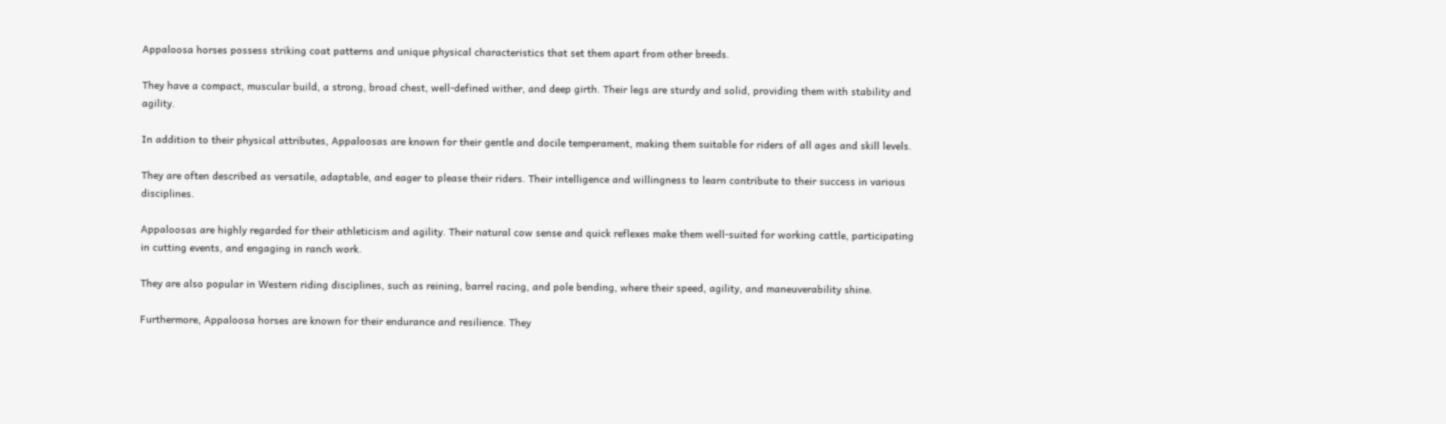Appaloosa horses possess striking coat patterns and unique physical characteristics that set them apart from other breeds.

They have a compact, muscular build, a strong, broad chest, well-defined wither, and deep girth. Their legs are sturdy and solid, providing them with stability and agility.

In addition to their physical attributes, Appaloosas are known for their gentle and docile temperament, making them suitable for riders of all ages and skill levels.

They are often described as versatile, adaptable, and eager to please their riders. Their intelligence and willingness to learn contribute to their success in various disciplines.

Appaloosas are highly regarded for their athleticism and agility. Their natural cow sense and quick reflexes make them well-suited for working cattle, participating in cutting events, and engaging in ranch work.

They are also popular in Western riding disciplines, such as reining, barrel racing, and pole bending, where their speed, agility, and maneuverability shine.

Furthermore, Appaloosa horses are known for their endurance and resilience. They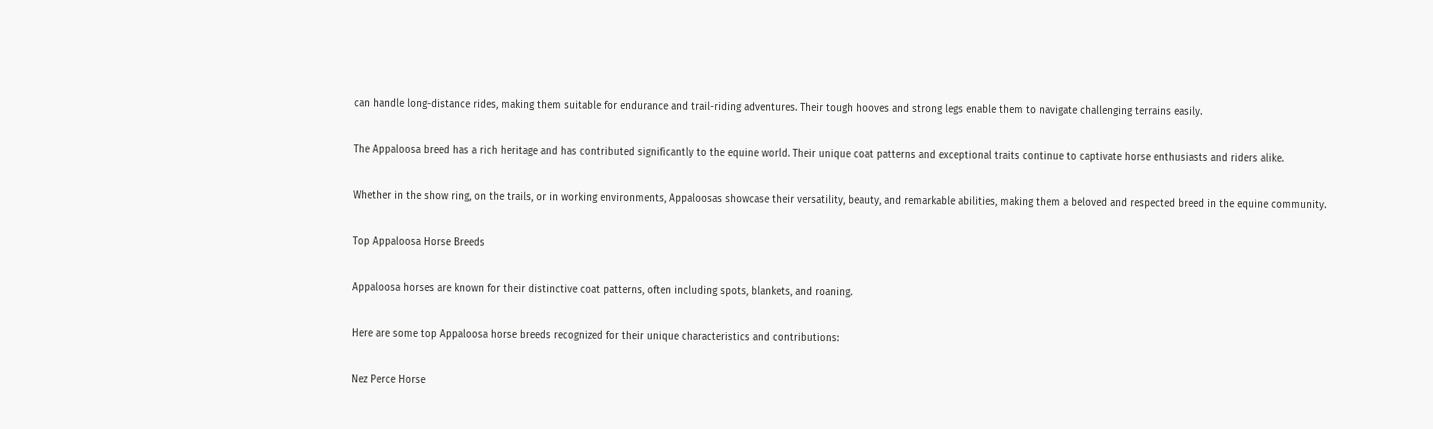can handle long-distance rides, making them suitable for endurance and trail-riding adventures. Their tough hooves and strong legs enable them to navigate challenging terrains easily.

The Appaloosa breed has a rich heritage and has contributed significantly to the equine world. Their unique coat patterns and exceptional traits continue to captivate horse enthusiasts and riders alike.

Whether in the show ring, on the trails, or in working environments, Appaloosas showcase their versatility, beauty, and remarkable abilities, making them a beloved and respected breed in the equine community.

Top Appaloosa Horse Breeds

Appaloosa horses are known for their distinctive coat patterns, often including spots, blankets, and roaning.

Here are some top Appaloosa horse breeds recognized for their unique characteristics and contributions:

Nez Perce Horse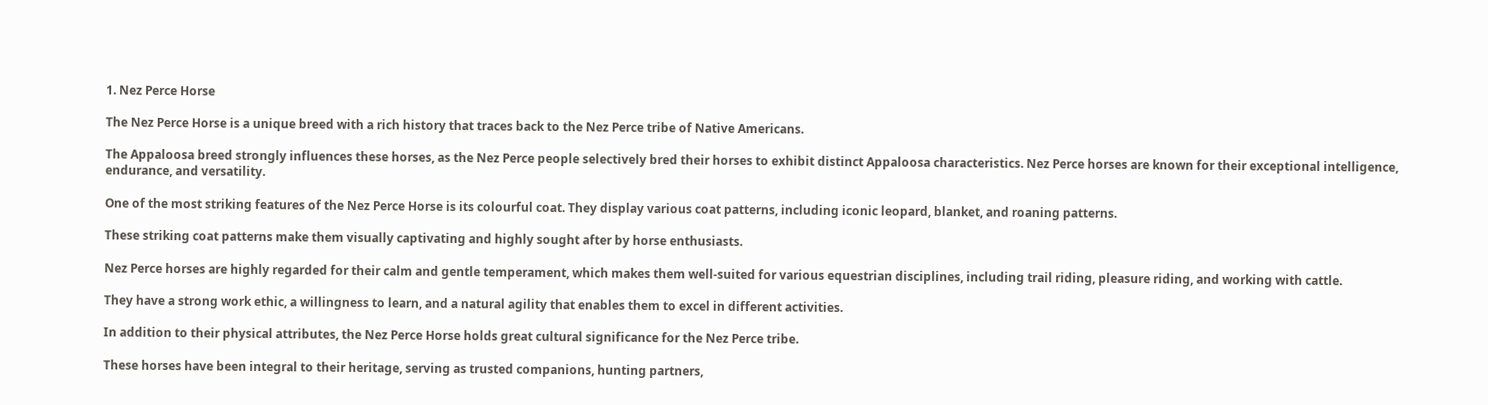1. Nez Perce Horse

The Nez Perce Horse is a unique breed with a rich history that traces back to the Nez Perce tribe of Native Americans.

The Appaloosa breed strongly influences these horses, as the Nez Perce people selectively bred their horses to exhibit distinct Appaloosa characteristics. Nez Perce horses are known for their exceptional intelligence, endurance, and versatility.

One of the most striking features of the Nez Perce Horse is its colourful coat. They display various coat patterns, including iconic leopard, blanket, and roaning patterns.

These striking coat patterns make them visually captivating and highly sought after by horse enthusiasts.

Nez Perce horses are highly regarded for their calm and gentle temperament, which makes them well-suited for various equestrian disciplines, including trail riding, pleasure riding, and working with cattle.

They have a strong work ethic, a willingness to learn, and a natural agility that enables them to excel in different activities.

In addition to their physical attributes, the Nez Perce Horse holds great cultural significance for the Nez Perce tribe.

These horses have been integral to their heritage, serving as trusted companions, hunting partners,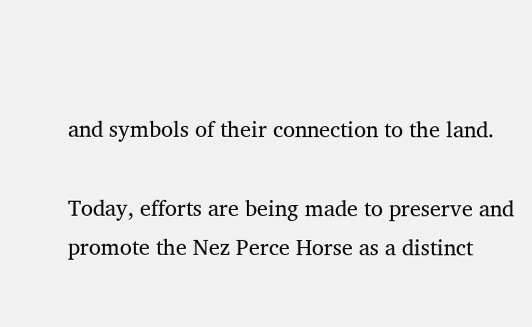and symbols of their connection to the land.

Today, efforts are being made to preserve and promote the Nez Perce Horse as a distinct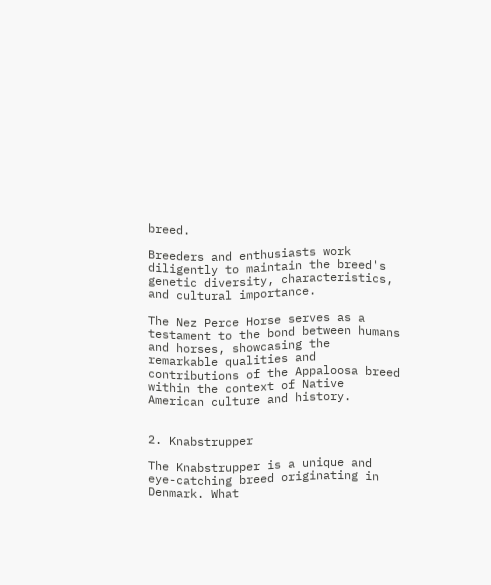breed.

Breeders and enthusiasts work diligently to maintain the breed's genetic diversity, characteristics, and cultural importance.

The Nez Perce Horse serves as a testament to the bond between humans and horses, showcasing the remarkable qualities and contributions of the Appaloosa breed within the context of Native American culture and history.


2. Knabstrupper

The Knabstrupper is a unique and eye-catching breed originating in Denmark. What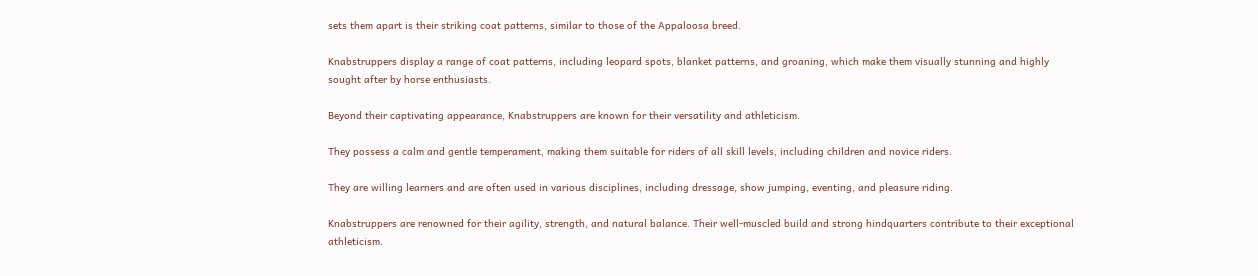sets them apart is their striking coat patterns, similar to those of the Appaloosa breed.

Knabstruppers display a range of coat patterns, including leopard spots, blanket patterns, and groaning, which make them visually stunning and highly sought after by horse enthusiasts.

Beyond their captivating appearance, Knabstruppers are known for their versatility and athleticism.

They possess a calm and gentle temperament, making them suitable for riders of all skill levels, including children and novice riders.

They are willing learners and are often used in various disciplines, including dressage, show jumping, eventing, and pleasure riding.

Knabstruppers are renowned for their agility, strength, and natural balance. Their well-muscled build and strong hindquarters contribute to their exceptional athleticism.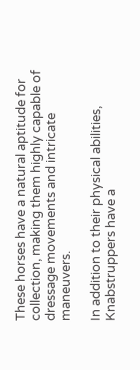These horses have a natural aptitude for collection, making them highly capable of dressage movements and intricate maneuvers.

In addition to their physical abilities, Knabstruppers have a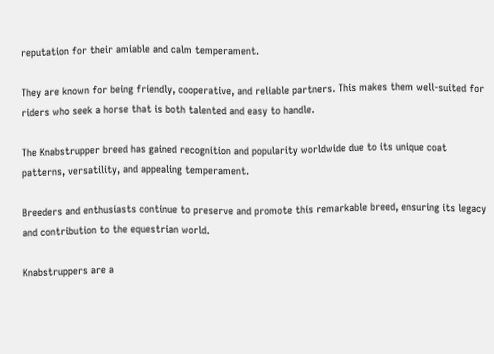reputation for their amiable and calm temperament.

They are known for being friendly, cooperative, and reliable partners. This makes them well-suited for riders who seek a horse that is both talented and easy to handle.

The Knabstrupper breed has gained recognition and popularity worldwide due to its unique coat patterns, versatility, and appealing temperament.

Breeders and enthusiasts continue to preserve and promote this remarkable breed, ensuring its legacy and contribution to the equestrian world.

Knabstruppers are a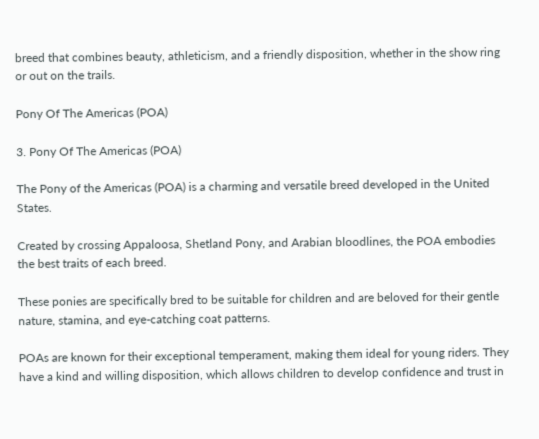breed that combines beauty, athleticism, and a friendly disposition, whether in the show ring or out on the trails.

Pony Of The Americas (POA)

3. Pony Of The Americas (POA)

The Pony of the Americas (POA) is a charming and versatile breed developed in the United States.

Created by crossing Appaloosa, Shetland Pony, and Arabian bloodlines, the POA embodies the best traits of each breed.

These ponies are specifically bred to be suitable for children and are beloved for their gentle nature, stamina, and eye-catching coat patterns.

POAs are known for their exceptional temperament, making them ideal for young riders. They have a kind and willing disposition, which allows children to develop confidence and trust in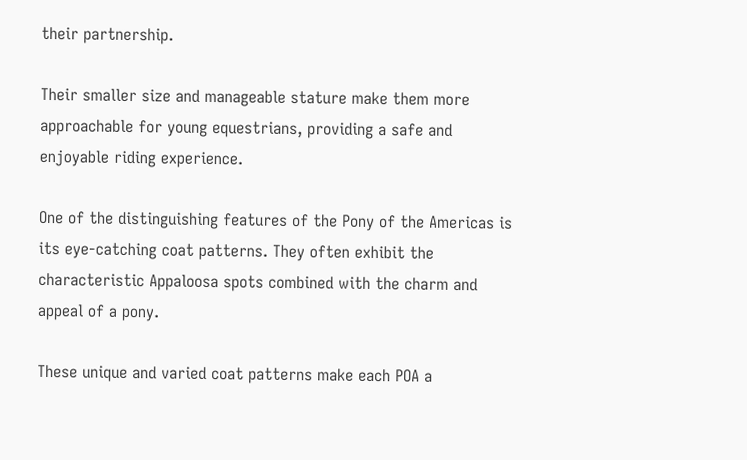their partnership.

Their smaller size and manageable stature make them more approachable for young equestrians, providing a safe and enjoyable riding experience.

One of the distinguishing features of the Pony of the Americas is its eye-catching coat patterns. They often exhibit the characteristic Appaloosa spots combined with the charm and appeal of a pony.

These unique and varied coat patterns make each POA a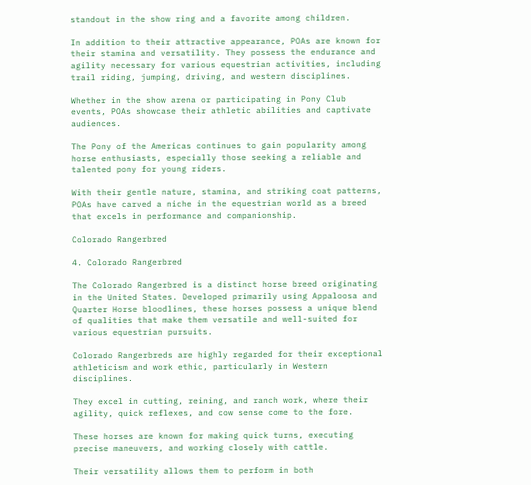standout in the show ring and a favorite among children.

In addition to their attractive appearance, POAs are known for their stamina and versatility. They possess the endurance and agility necessary for various equestrian activities, including trail riding, jumping, driving, and western disciplines.

Whether in the show arena or participating in Pony Club events, POAs showcase their athletic abilities and captivate audiences.

The Pony of the Americas continues to gain popularity among horse enthusiasts, especially those seeking a reliable and talented pony for young riders.

With their gentle nature, stamina, and striking coat patterns, POAs have carved a niche in the equestrian world as a breed that excels in performance and companionship.

Colorado Rangerbred

4. Colorado Rangerbred

The Colorado Rangerbred is a distinct horse breed originating in the United States. Developed primarily using Appaloosa and Quarter Horse bloodlines, these horses possess a unique blend of qualities that make them versatile and well-suited for various equestrian pursuits.

Colorado Rangerbreds are highly regarded for their exceptional athleticism and work ethic, particularly in Western disciplines.

They excel in cutting, reining, and ranch work, where their agility, quick reflexes, and cow sense come to the fore.

These horses are known for making quick turns, executing precise maneuvers, and working closely with cattle.

Their versatility allows them to perform in both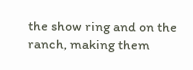the show ring and on the ranch, making them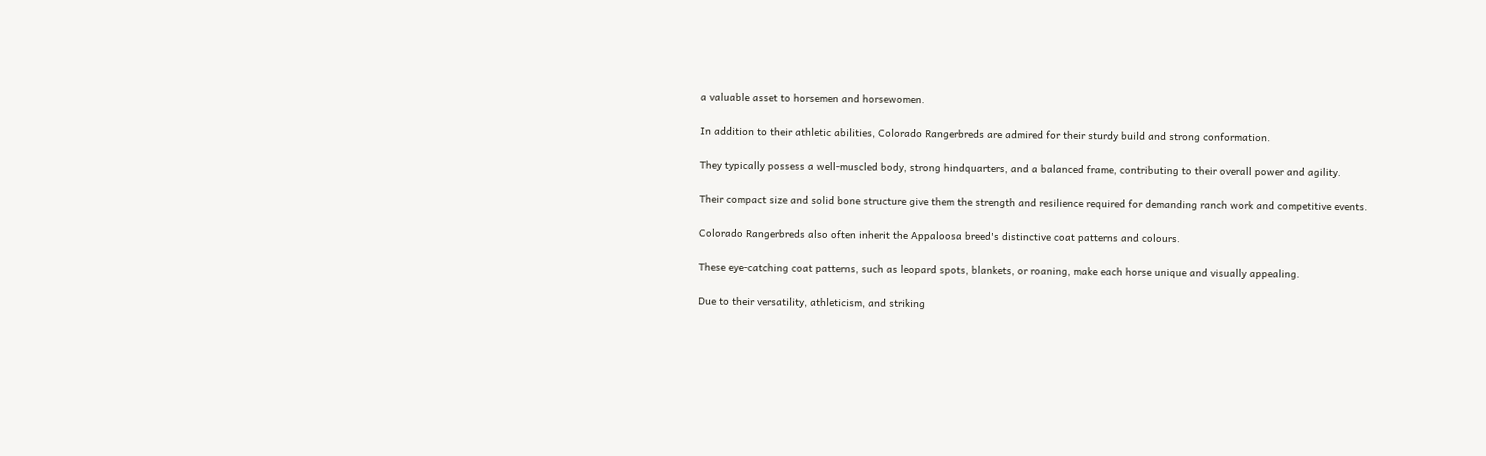a valuable asset to horsemen and horsewomen.

In addition to their athletic abilities, Colorado Rangerbreds are admired for their sturdy build and strong conformation.

They typically possess a well-muscled body, strong hindquarters, and a balanced frame, contributing to their overall power and agility.

Their compact size and solid bone structure give them the strength and resilience required for demanding ranch work and competitive events.

Colorado Rangerbreds also often inherit the Appaloosa breed's distinctive coat patterns and colours.

These eye-catching coat patterns, such as leopard spots, blankets, or roaning, make each horse unique and visually appealing.

Due to their versatility, athleticism, and striking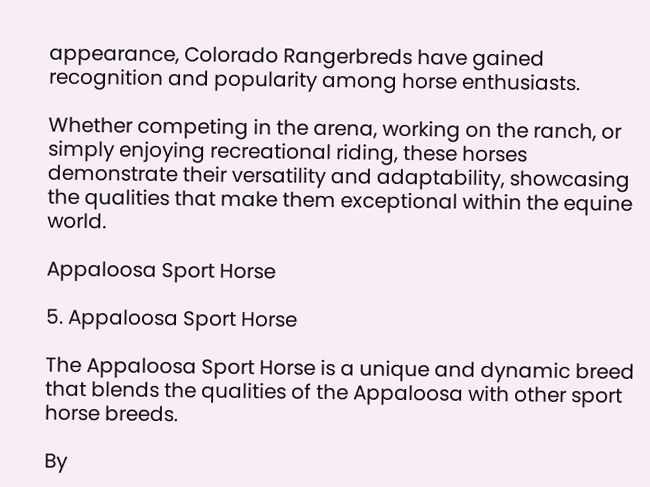appearance, Colorado Rangerbreds have gained recognition and popularity among horse enthusiasts.

Whether competing in the arena, working on the ranch, or simply enjoying recreational riding, these horses demonstrate their versatility and adaptability, showcasing the qualities that make them exceptional within the equine world.

Appaloosa Sport Horse

5. Appaloosa Sport Horse

The Appaloosa Sport Horse is a unique and dynamic breed that blends the qualities of the Appaloosa with other sport horse breeds.

By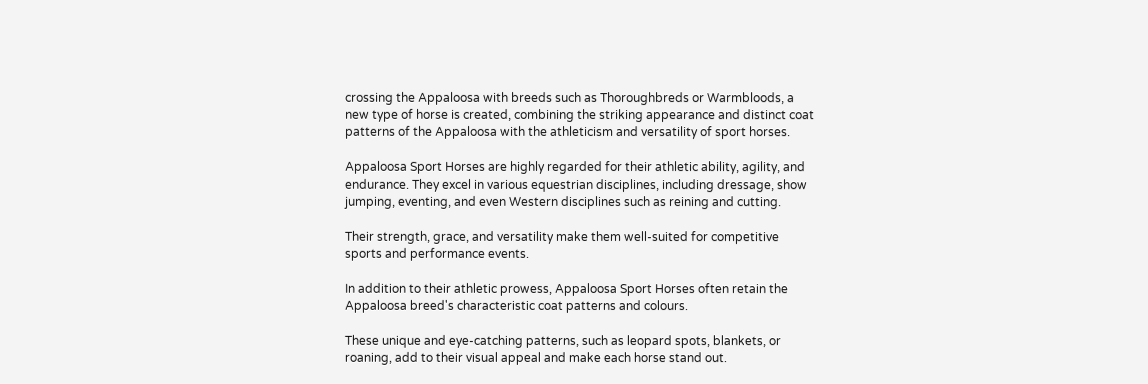crossing the Appaloosa with breeds such as Thoroughbreds or Warmbloods, a new type of horse is created, combining the striking appearance and distinct coat patterns of the Appaloosa with the athleticism and versatility of sport horses.

Appaloosa Sport Horses are highly regarded for their athletic ability, agility, and endurance. They excel in various equestrian disciplines, including dressage, show jumping, eventing, and even Western disciplines such as reining and cutting.

Their strength, grace, and versatility make them well-suited for competitive sports and performance events.

In addition to their athletic prowess, Appaloosa Sport Horses often retain the Appaloosa breed's characteristic coat patterns and colours.

These unique and eye-catching patterns, such as leopard spots, blankets, or roaning, add to their visual appeal and make each horse stand out.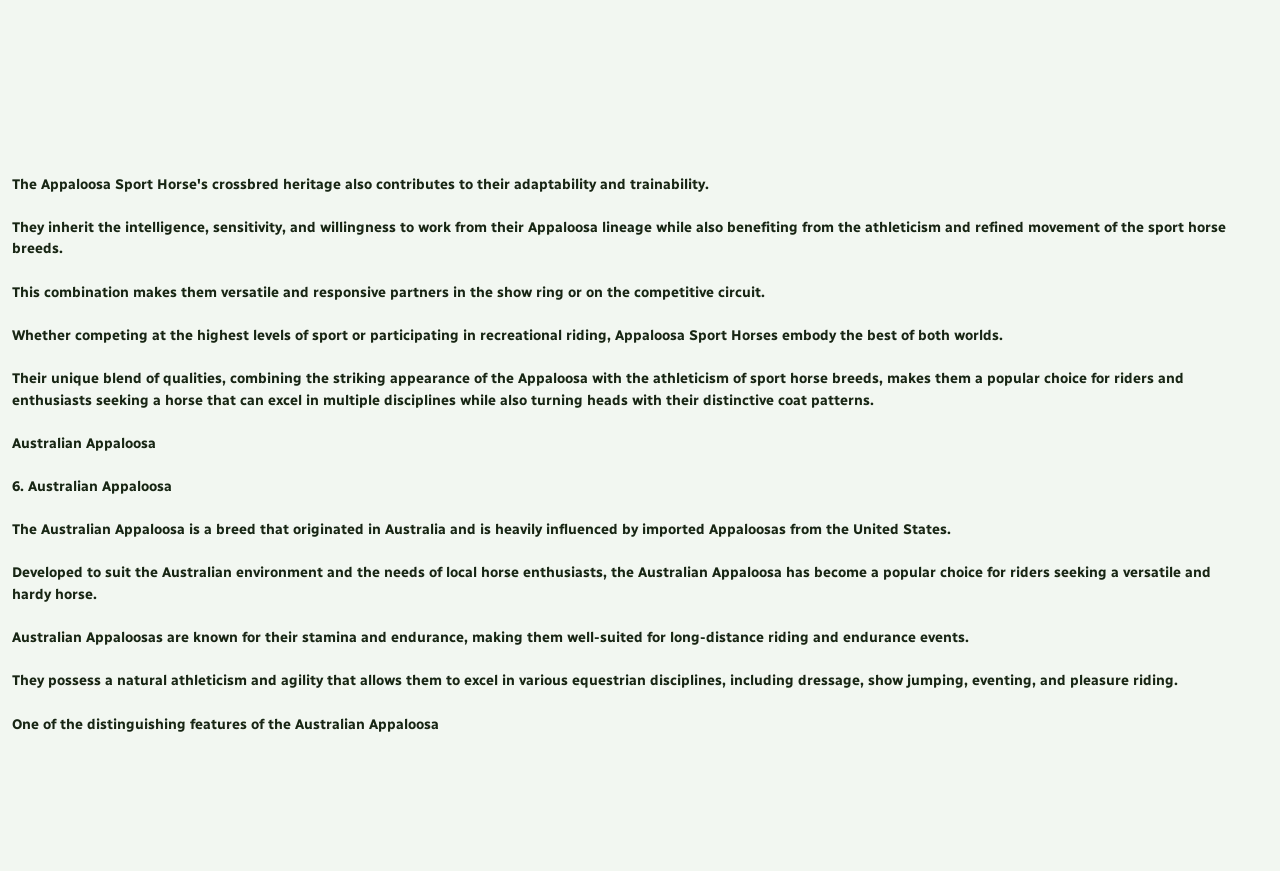The Appaloosa Sport Horse's crossbred heritage also contributes to their adaptability and trainability.

They inherit the intelligence, sensitivity, and willingness to work from their Appaloosa lineage while also benefiting from the athleticism and refined movement of the sport horse breeds.

This combination makes them versatile and responsive partners in the show ring or on the competitive circuit.

Whether competing at the highest levels of sport or participating in recreational riding, Appaloosa Sport Horses embody the best of both worlds.

Their unique blend of qualities, combining the striking appearance of the Appaloosa with the athleticism of sport horse breeds, makes them a popular choice for riders and enthusiasts seeking a horse that can excel in multiple disciplines while also turning heads with their distinctive coat patterns.

Australian Appaloosa

6. Australian Appaloosa

The Australian Appaloosa is a breed that originated in Australia and is heavily influenced by imported Appaloosas from the United States.

Developed to suit the Australian environment and the needs of local horse enthusiasts, the Australian Appaloosa has become a popular choice for riders seeking a versatile and hardy horse.

Australian Appaloosas are known for their stamina and endurance, making them well-suited for long-distance riding and endurance events.

They possess a natural athleticism and agility that allows them to excel in various equestrian disciplines, including dressage, show jumping, eventing, and pleasure riding.

One of the distinguishing features of the Australian Appaloosa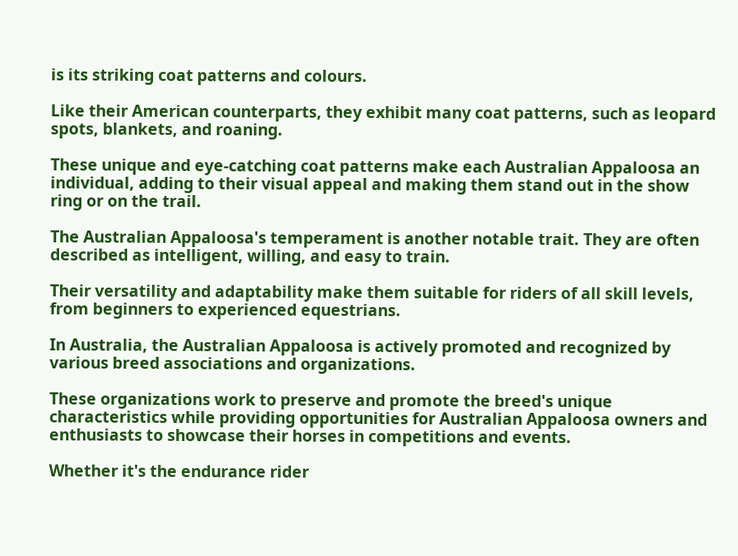is its striking coat patterns and colours.

Like their American counterparts, they exhibit many coat patterns, such as leopard spots, blankets, and roaning.

These unique and eye-catching coat patterns make each Australian Appaloosa an individual, adding to their visual appeal and making them stand out in the show ring or on the trail.

The Australian Appaloosa's temperament is another notable trait. They are often described as intelligent, willing, and easy to train.

Their versatility and adaptability make them suitable for riders of all skill levels, from beginners to experienced equestrians.

In Australia, the Australian Appaloosa is actively promoted and recognized by various breed associations and organizations.

These organizations work to preserve and promote the breed's unique characteristics while providing opportunities for Australian Appaloosa owners and enthusiasts to showcase their horses in competitions and events.

Whether it's the endurance rider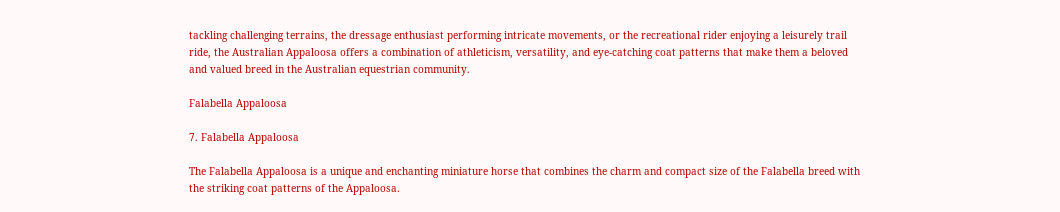tackling challenging terrains, the dressage enthusiast performing intricate movements, or the recreational rider enjoying a leisurely trail ride, the Australian Appaloosa offers a combination of athleticism, versatility, and eye-catching coat patterns that make them a beloved and valued breed in the Australian equestrian community.

Falabella Appaloosa

7. Falabella Appaloosa

The Falabella Appaloosa is a unique and enchanting miniature horse that combines the charm and compact size of the Falabella breed with the striking coat patterns of the Appaloosa.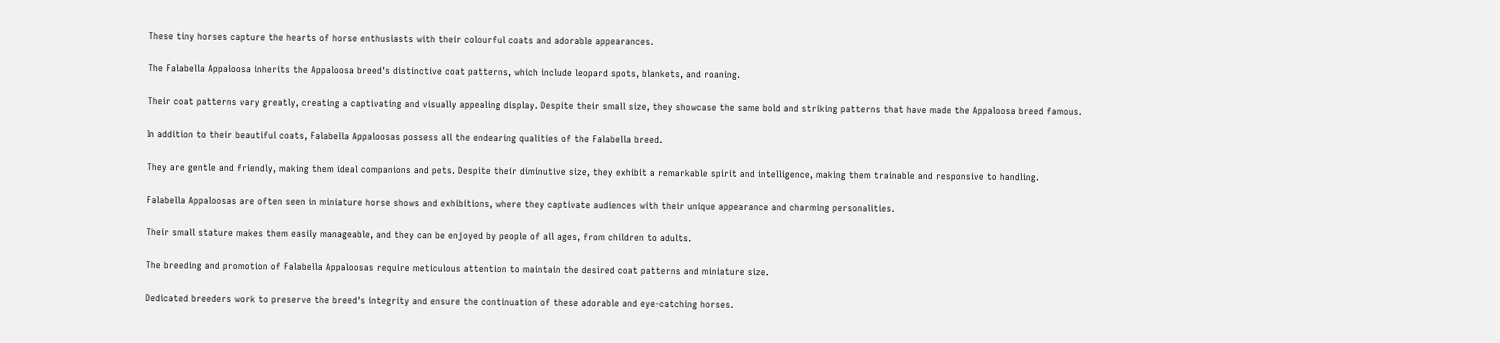These tiny horses capture the hearts of horse enthusiasts with their colourful coats and adorable appearances.

The Falabella Appaloosa inherits the Appaloosa breed's distinctive coat patterns, which include leopard spots, blankets, and roaning.

Their coat patterns vary greatly, creating a captivating and visually appealing display. Despite their small size, they showcase the same bold and striking patterns that have made the Appaloosa breed famous.

In addition to their beautiful coats, Falabella Appaloosas possess all the endearing qualities of the Falabella breed.

They are gentle and friendly, making them ideal companions and pets. Despite their diminutive size, they exhibit a remarkable spirit and intelligence, making them trainable and responsive to handling.

Falabella Appaloosas are often seen in miniature horse shows and exhibitions, where they captivate audiences with their unique appearance and charming personalities.

Their small stature makes them easily manageable, and they can be enjoyed by people of all ages, from children to adults.

The breeding and promotion of Falabella Appaloosas require meticulous attention to maintain the desired coat patterns and miniature size.

Dedicated breeders work to preserve the breed's integrity and ensure the continuation of these adorable and eye-catching horses.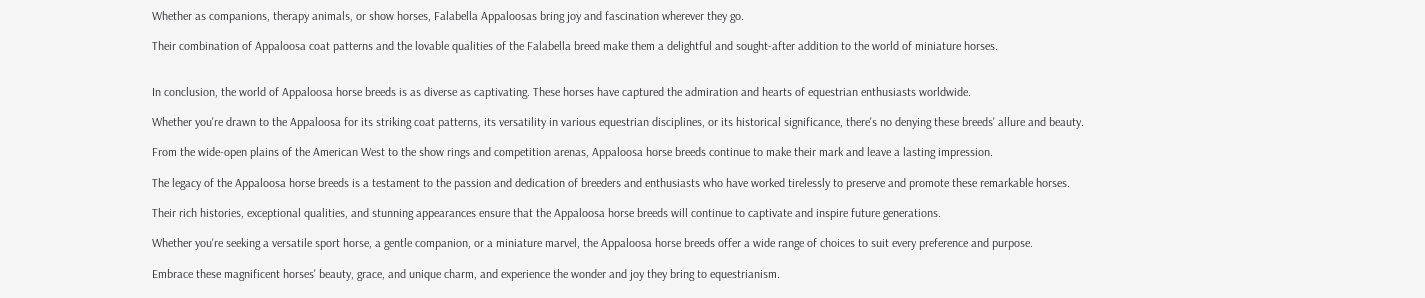Whether as companions, therapy animals, or show horses, Falabella Appaloosas bring joy and fascination wherever they go.

Their combination of Appaloosa coat patterns and the lovable qualities of the Falabella breed make them a delightful and sought-after addition to the world of miniature horses.


In conclusion, the world of Appaloosa horse breeds is as diverse as captivating. These horses have captured the admiration and hearts of equestrian enthusiasts worldwide.

Whether you're drawn to the Appaloosa for its striking coat patterns, its versatility in various equestrian disciplines, or its historical significance, there's no denying these breeds' allure and beauty.

From the wide-open plains of the American West to the show rings and competition arenas, Appaloosa horse breeds continue to make their mark and leave a lasting impression.

The legacy of the Appaloosa horse breeds is a testament to the passion and dedication of breeders and enthusiasts who have worked tirelessly to preserve and promote these remarkable horses.

Their rich histories, exceptional qualities, and stunning appearances ensure that the Appaloosa horse breeds will continue to captivate and inspire future generations.

Whether you're seeking a versatile sport horse, a gentle companion, or a miniature marvel, the Appaloosa horse breeds offer a wide range of choices to suit every preference and purpose.

Embrace these magnificent horses' beauty, grace, and unique charm, and experience the wonder and joy they bring to equestrianism.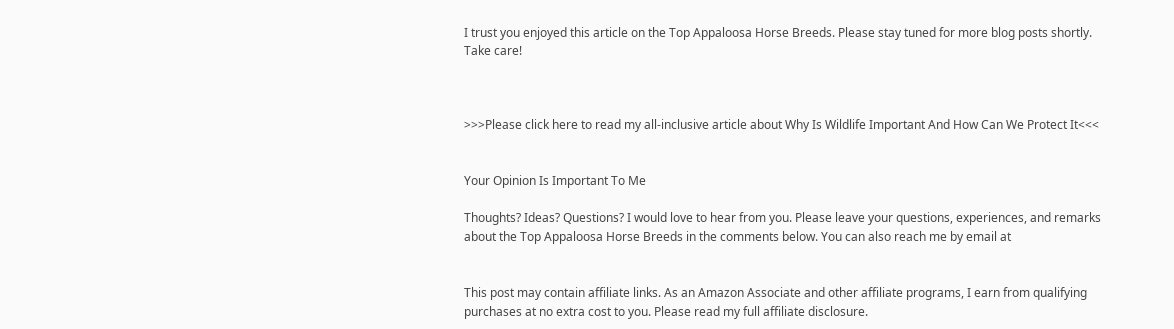I trust you enjoyed this article on the Top Appaloosa Horse Breeds. Please stay tuned for more blog posts shortly. Take care!



>>>Please click here to read my all-inclusive article about Why Is Wildlife Important And How Can We Protect It<<<


Your Opinion Is Important To Me

Thoughts? Ideas? Questions? I would love to hear from you. Please leave your questions, experiences, and remarks about the Top Appaloosa Horse Breeds in the comments below. You can also reach me by email at


This post may contain affiliate links. As an Amazon Associate and other affiliate programs, I earn from qualifying purchases at no extra cost to you. Please read my full affiliate disclosure.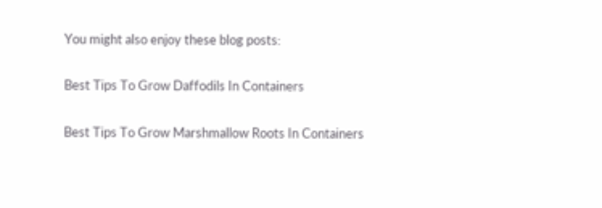You might also enjoy these blog posts:

Best Tips To Grow Daffodils In Containers

Best Tips To Grow Marshmallow Roots In Containers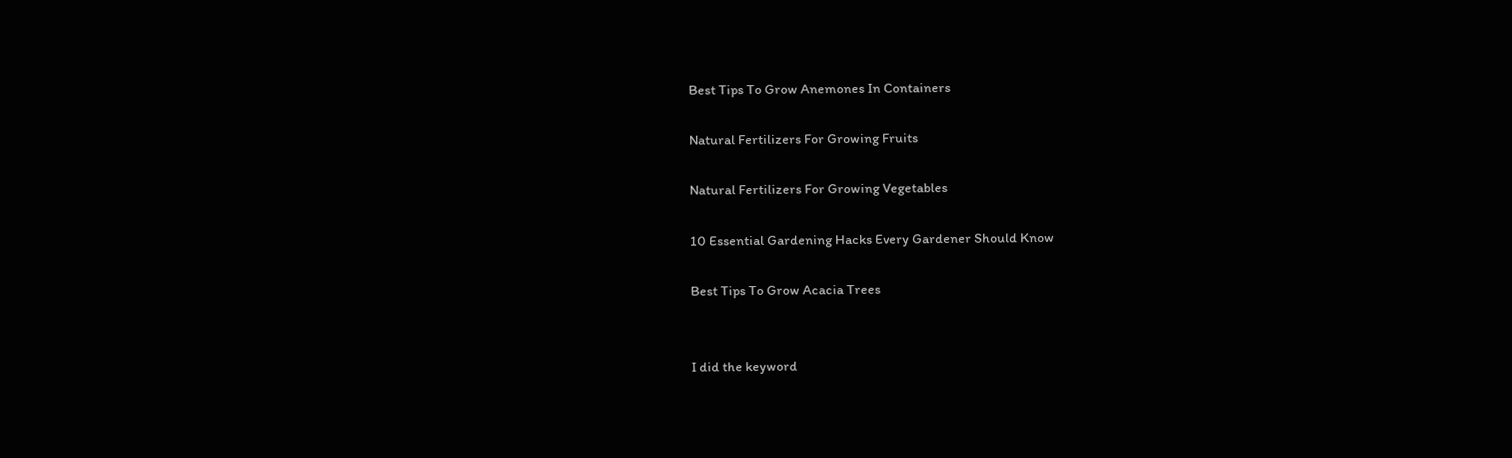Best Tips To Grow Anemones In Containers

Natural Fertilizers For Growing Fruits

Natural Fertilizers For Growing Vegetables

10 Essential Gardening Hacks Every Gardener Should Know

Best Tips To Grow Acacia Trees


I did the keyword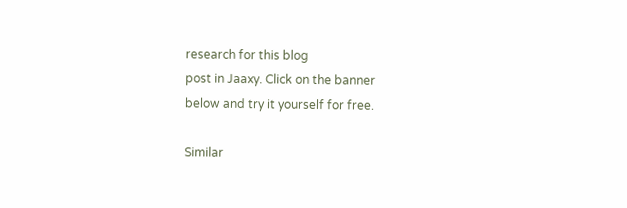research for this blog
post in Jaaxy. Click on the banner
below and try it yourself for free.

Similar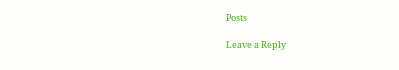Posts

Leave a Reply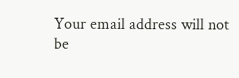Your email address will not be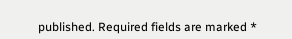published. Required fields are marked *